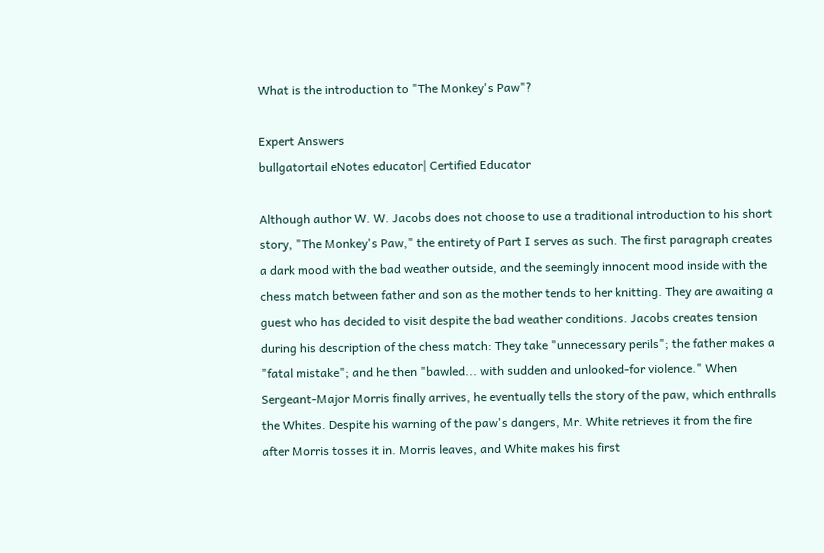What is the introduction to "The Monkey's Paw"?

Expert Answers
bullgatortail eNotes educator| Certified Educator

Although author W. W. Jacobs does not choose to use a traditional introduction to his short story, "The Monkey's Paw," the entirety of Part I serves as such. The first paragraph creates a dark mood with the bad weather outside, and the seemingly innocent mood inside with the chess match between father and son as the mother tends to her knitting. They are awaiting a guest who has decided to visit despite the bad weather conditions. Jacobs creates tension during his description of the chess match: They take "unnecessary perils"; the father makes a "fatal mistake"; and he then "bawled... with sudden and unlooked-for violence." When Sergeant-Major Morris finally arrives, he eventually tells the story of the paw, which enthralls the Whites. Despite his warning of the paw's dangers, Mr. White retrieves it from the fire after Morris tosses it in. Morris leaves, and White makes his first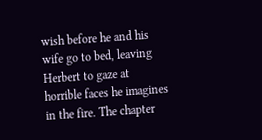wish before he and his wife go to bed, leaving Herbert to gaze at horrible faces he imagines in the fire. The chapter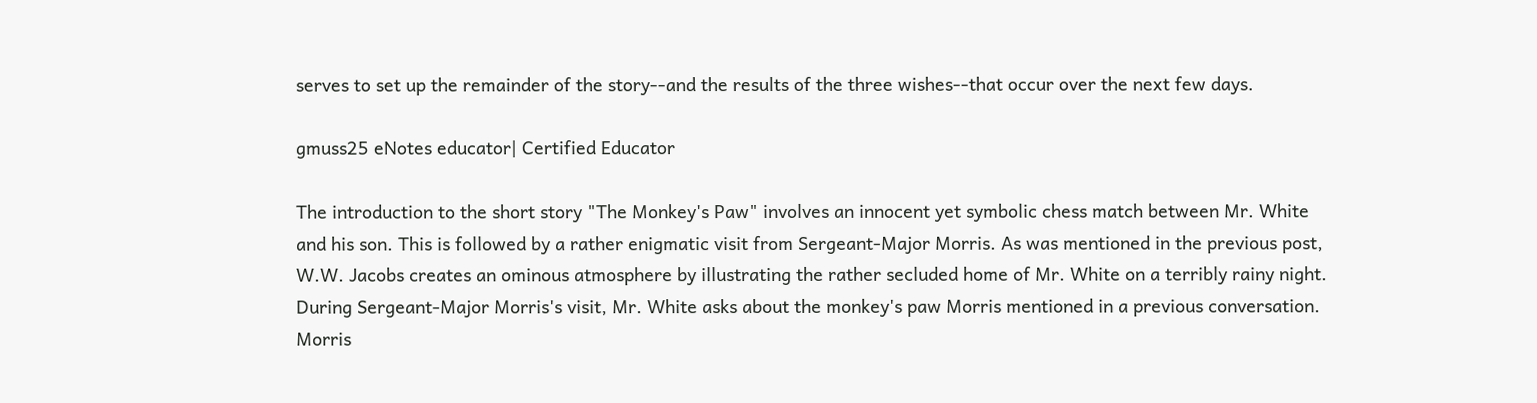serves to set up the remainder of the story--and the results of the three wishes--that occur over the next few days.

gmuss25 eNotes educator| Certified Educator

The introduction to the short story "The Monkey's Paw" involves an innocent yet symbolic chess match between Mr. White and his son. This is followed by a rather enigmatic visit from Sergeant-Major Morris. As was mentioned in the previous post, W.W. Jacobs creates an ominous atmosphere by illustrating the rather secluded home of Mr. White on a terribly rainy night. During Sergeant-Major Morris's visit, Mr. White asks about the monkey's paw Morris mentioned in a previous conversation. Morris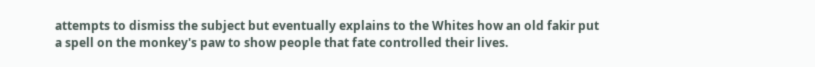attempts to dismiss the subject but eventually explains to the Whites how an old fakir put a spell on the monkey's paw to show people that fate controlled their lives.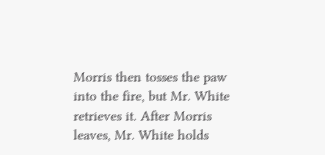Morris then tosses the paw into the fire, but Mr. White retrieves it. After Morris leaves, Mr. White holds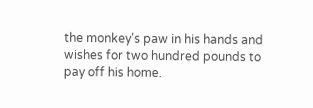the monkey's paw in his hands and wishes for two hundred pounds to pay off his home.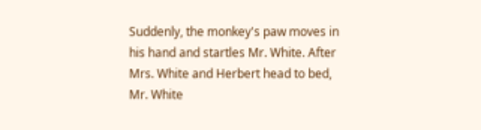Suddenly, the monkey's paw moves in his hand and startles Mr. White. After Mrs. White and Herbert head to bed, Mr. White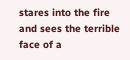stares into the fire and sees the terrible face of a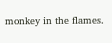monkey in the flames.